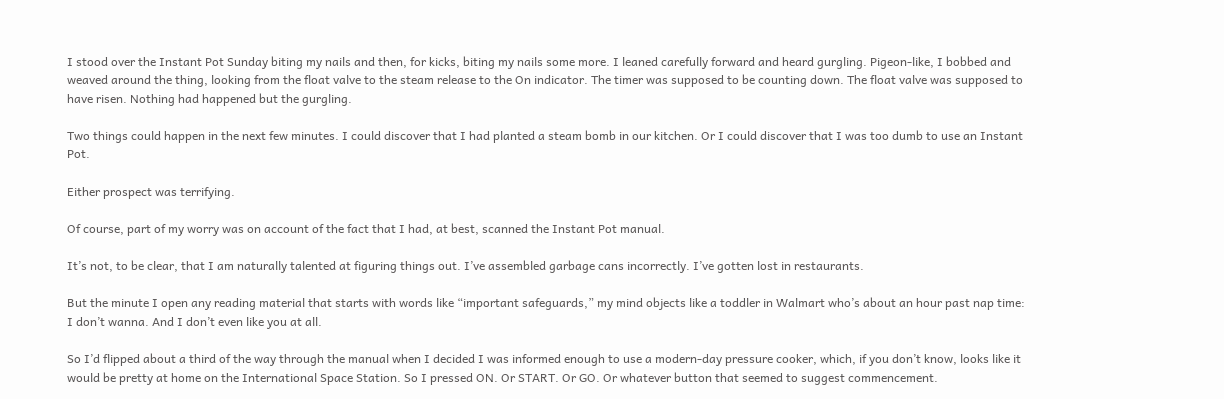I stood over the Instant Pot Sunday biting my nails and then, for kicks, biting my nails some more. I leaned carefully forward and heard gurgling. Pigeon-like, I bobbed and weaved around the thing, looking from the float valve to the steam release to the On indicator. The timer was supposed to be counting down. The float valve was supposed to have risen. Nothing had happened but the gurgling.

Two things could happen in the next few minutes. I could discover that I had planted a steam bomb in our kitchen. Or I could discover that I was too dumb to use an Instant Pot.

Either prospect was terrifying.

Of course, part of my worry was on account of the fact that I had, at best, scanned the Instant Pot manual.

It’s not, to be clear, that I am naturally talented at figuring things out. I’ve assembled garbage cans incorrectly. I’ve gotten lost in restaurants.

But the minute I open any reading material that starts with words like “important safeguards,” my mind objects like a toddler in Walmart who’s about an hour past nap time: I don’t wanna. And I don’t even like you at all.

So I’d flipped about a third of the way through the manual when I decided I was informed enough to use a modern-day pressure cooker, which, if you don’t know, looks like it would be pretty at home on the International Space Station. So I pressed ON. Or START. Or GO. Or whatever button that seemed to suggest commencement.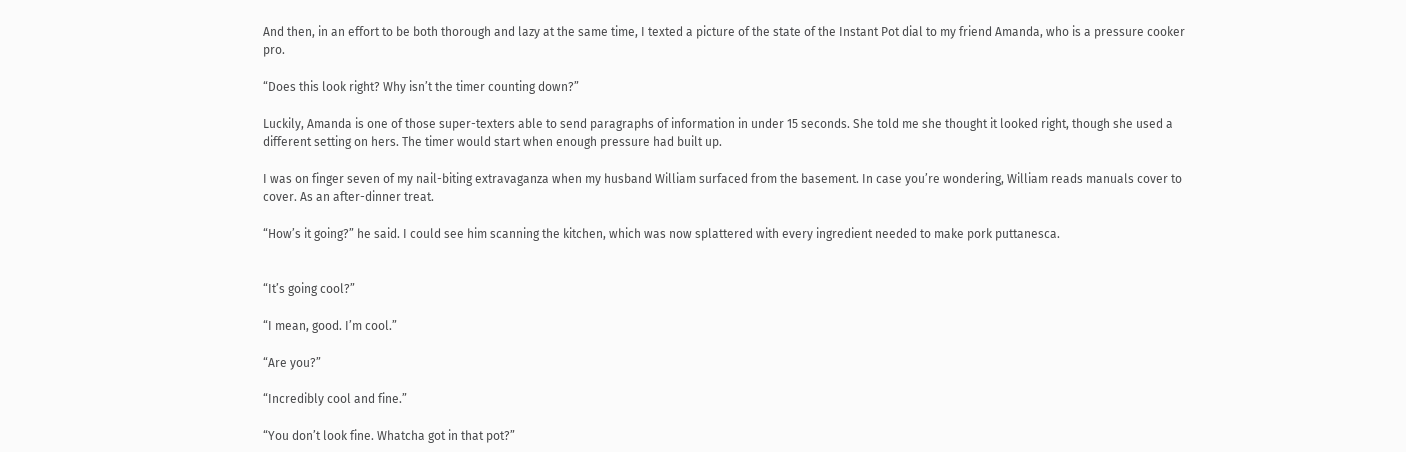And then, in an effort to be both thorough and lazy at the same time, I texted a picture of the state of the Instant Pot dial to my friend Amanda, who is a pressure cooker pro.

“Does this look right? Why isn’t the timer counting down?”

Luckily, Amanda is one of those super-texters able to send paragraphs of information in under 15 seconds. She told me she thought it looked right, though she used a different setting on hers. The timer would start when enough pressure had built up.

I was on finger seven of my nail-biting extravaganza when my husband William surfaced from the basement. In case you’re wondering, William reads manuals cover to cover. As an after-dinner treat.

“How’s it going?” he said. I could see him scanning the kitchen, which was now splattered with every ingredient needed to make pork puttanesca.


“It’s going cool?”

“I mean, good. I’m cool.”

“Are you?”

“Incredibly cool and fine.”

“You don’t look fine. Whatcha got in that pot?”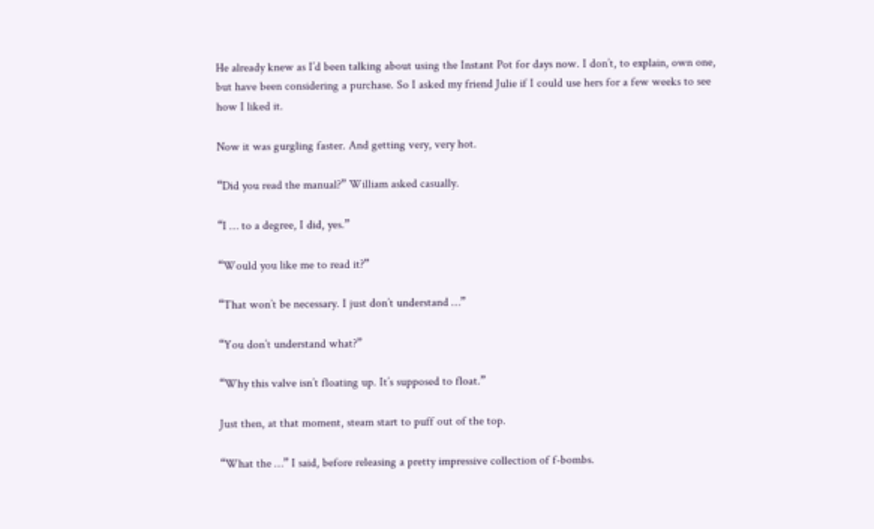He already knew as I’d been talking about using the Instant Pot for days now. I don’t, to explain, own one, but have been considering a purchase. So I asked my friend Julie if I could use hers for a few weeks to see how I liked it.

Now it was gurgling faster. And getting very, very hot.

“Did you read the manual?” William asked casually.

“I … to a degree, I did, yes.”

“Would you like me to read it?”

“That won’t be necessary. I just don’t understand …”

“You don’t understand what?”

“Why this valve isn’t floating up. It’s supposed to float.”

Just then, at that moment, steam start to puff out of the top.

“What the …” I said, before releasing a pretty impressive collection of f-bombs.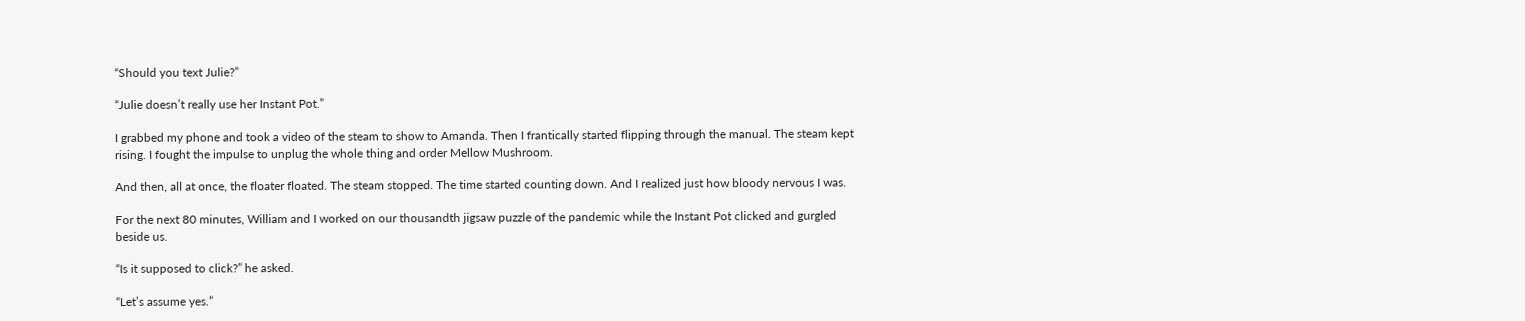“Should you text Julie?”

“Julie doesn’t really use her Instant Pot.”

I grabbed my phone and took a video of the steam to show to Amanda. Then I frantically started flipping through the manual. The steam kept rising. I fought the impulse to unplug the whole thing and order Mellow Mushroom.

And then, all at once, the floater floated. The steam stopped. The time started counting down. And I realized just how bloody nervous I was.

For the next 80 minutes, William and I worked on our thousandth jigsaw puzzle of the pandemic while the Instant Pot clicked and gurgled beside us.

“Is it supposed to click?” he asked.

“Let’s assume yes.”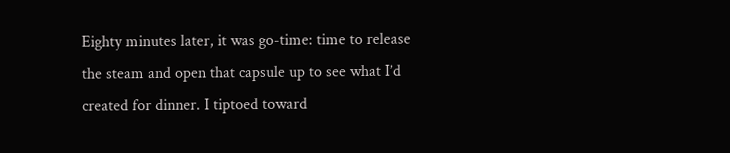Eighty minutes later, it was go-time: time to release the steam and open that capsule up to see what I’d created for dinner. I tiptoed toward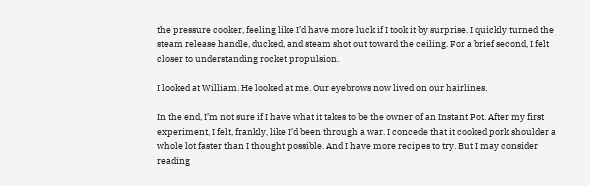the pressure cooker, feeling like I’d have more luck if I took it by surprise. I quickly turned the steam release handle, ducked, and steam shot out toward the ceiling. For a brief second, I felt closer to understanding rocket propulsion.

I looked at William. He looked at me. Our eyebrows now lived on our hairlines.

In the end, I’m not sure if I have what it takes to be the owner of an Instant Pot. After my first experiment, I felt, frankly, like I’d been through a war. I concede that it cooked pork shoulder a whole lot faster than I thought possible. And I have more recipes to try. But I may consider reading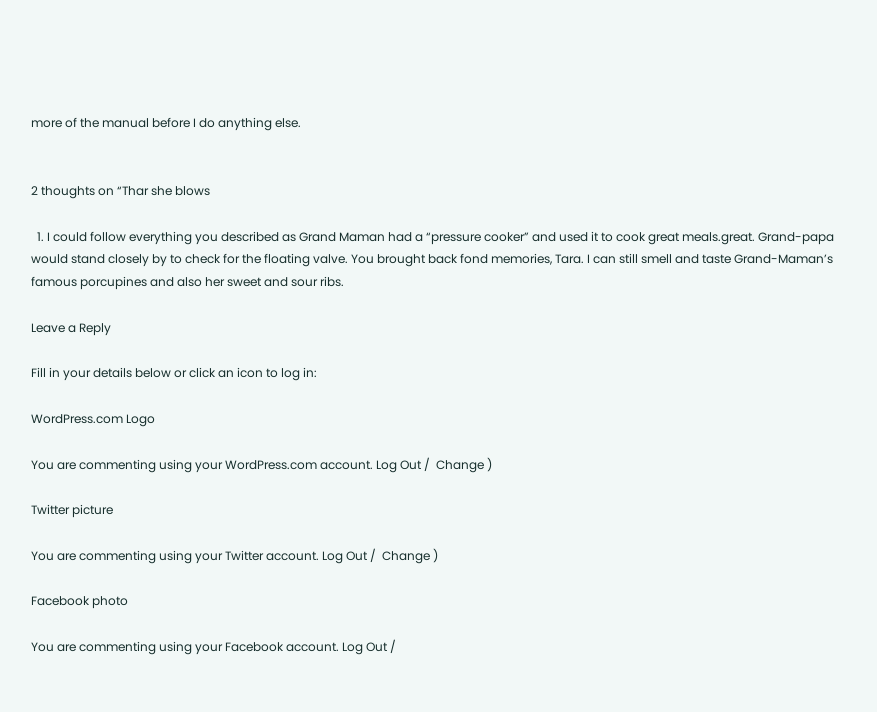more of the manual before I do anything else.


2 thoughts on “Thar she blows

  1. I could follow everything you described as Grand Maman had a “pressure cooker” and used it to cook great meals.great. Grand-papa would stand closely by to check for the floating valve. You brought back fond memories, Tara. I can still smell and taste Grand-Maman’s famous porcupines and also her sweet and sour ribs.

Leave a Reply

Fill in your details below or click an icon to log in:

WordPress.com Logo

You are commenting using your WordPress.com account. Log Out /  Change )

Twitter picture

You are commenting using your Twitter account. Log Out /  Change )

Facebook photo

You are commenting using your Facebook account. Log Out /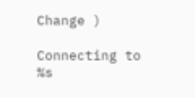Change )

Connecting to %s